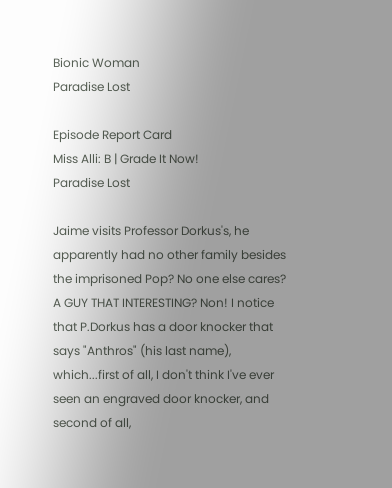Bionic Woman
Paradise Lost

Episode Report Card
Miss Alli: B | Grade It Now!
Paradise Lost

Jaime visits Professor Dorkus's, he apparently had no other family besides the imprisoned Pop? No one else cares? A GUY THAT INTERESTING? Non! I notice that P.Dorkus has a door knocker that says "Anthros" (his last name), which...first of all, I don't think I've ever seen an engraved door knocker, and second of all,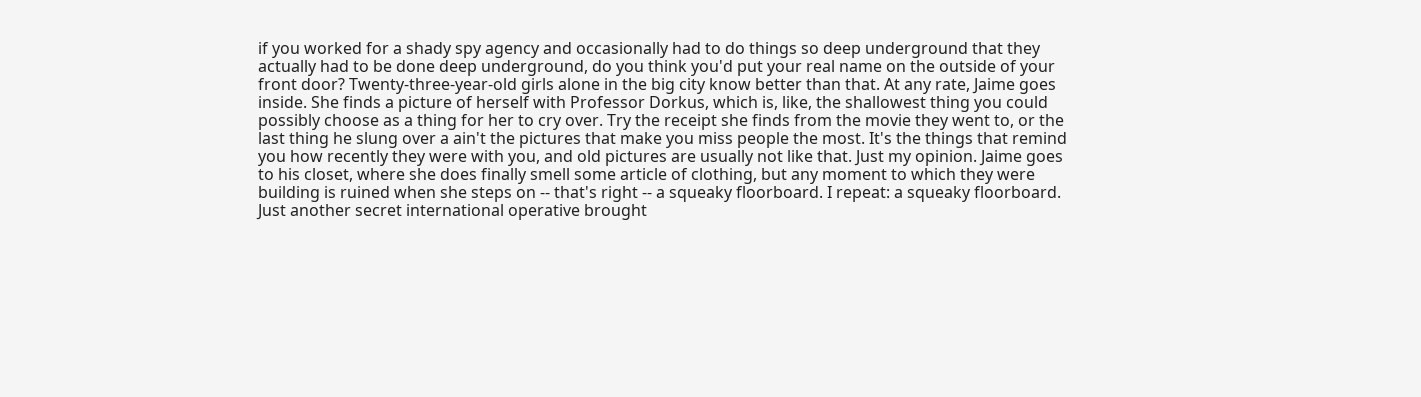if you worked for a shady spy agency and occasionally had to do things so deep underground that they actually had to be done deep underground, do you think you'd put your real name on the outside of your front door? Twenty-three-year-old girls alone in the big city know better than that. At any rate, Jaime goes inside. She finds a picture of herself with Professor Dorkus, which is, like, the shallowest thing you could possibly choose as a thing for her to cry over. Try the receipt she finds from the movie they went to, or the last thing he slung over a ain't the pictures that make you miss people the most. It's the things that remind you how recently they were with you, and old pictures are usually not like that. Just my opinion. Jaime goes to his closet, where she does finally smell some article of clothing, but any moment to which they were building is ruined when she steps on -- that's right -- a squeaky floorboard. I repeat: a squeaky floorboard. Just another secret international operative brought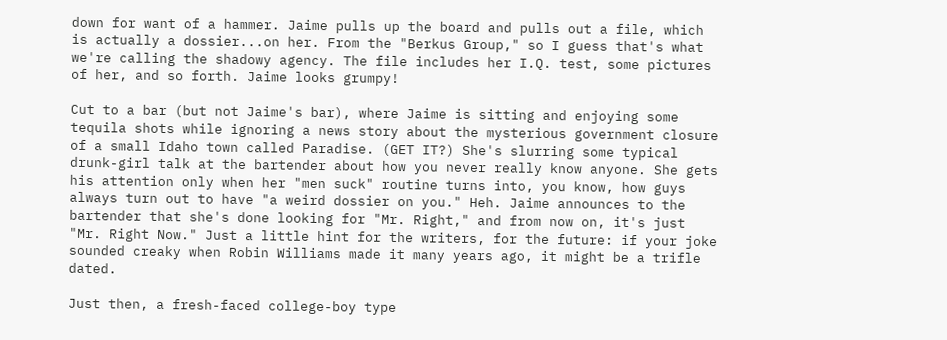down for want of a hammer. Jaime pulls up the board and pulls out a file, which is actually a dossier...on her. From the "Berkus Group," so I guess that's what we're calling the shadowy agency. The file includes her I.Q. test, some pictures of her, and so forth. Jaime looks grumpy!

Cut to a bar (but not Jaime's bar), where Jaime is sitting and enjoying some tequila shots while ignoring a news story about the mysterious government closure of a small Idaho town called Paradise. (GET IT?) She's slurring some typical drunk-girl talk at the bartender about how you never really know anyone. She gets his attention only when her "men suck" routine turns into, you know, how guys always turn out to have "a weird dossier on you." Heh. Jaime announces to the bartender that she's done looking for "Mr. Right," and from now on, it's just "Mr. Right Now." Just a little hint for the writers, for the future: if your joke sounded creaky when Robin Williams made it many years ago, it might be a trifle dated.

Just then, a fresh-faced college-boy type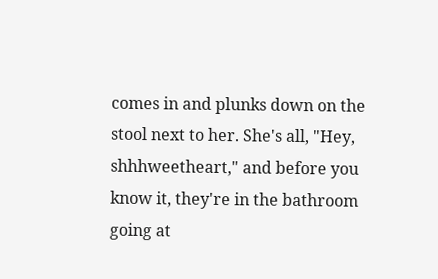comes in and plunks down on the stool next to her. She's all, "Hey, shhhweetheart," and before you know it, they're in the bathroom going at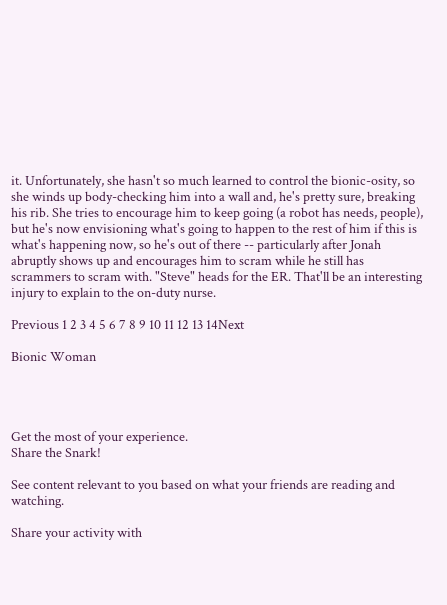it. Unfortunately, she hasn't so much learned to control the bionic-osity, so she winds up body-checking him into a wall and, he's pretty sure, breaking his rib. She tries to encourage him to keep going (a robot has needs, people), but he's now envisioning what's going to happen to the rest of him if this is what's happening now, so he's out of there -- particularly after Jonah abruptly shows up and encourages him to scram while he still has scrammers to scram with. "Steve" heads for the ER. That'll be an interesting injury to explain to the on-duty nurse.

Previous 1 2 3 4 5 6 7 8 9 10 11 12 13 14Next

Bionic Woman




Get the most of your experience.
Share the Snark!

See content relevant to you based on what your friends are reading and watching.

Share your activity with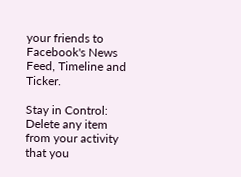your friends to Facebook's News Feed, Timeline and Ticker.

Stay in Control: Delete any item from your activity that you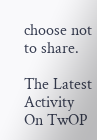choose not to share.

The Latest Activity On TwOP